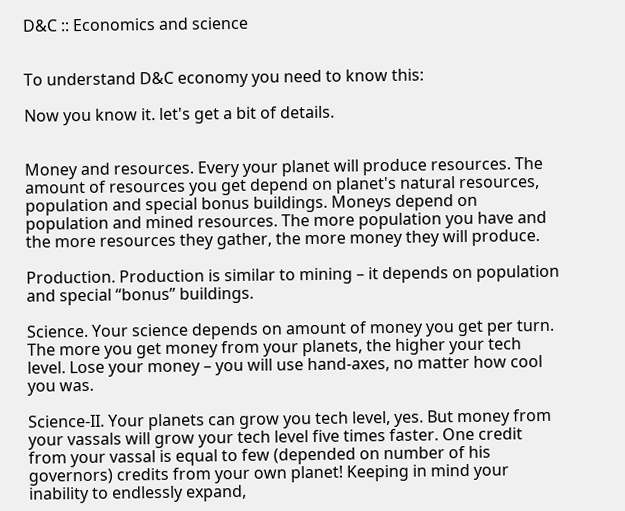D&C :: Economics and science


To understand D&C economy you need to know this:

Now you know it. let's get a bit of details.


Money and resources. Every your planet will produce resources. The amount of resources you get depend on planet's natural resources, population and special bonus buildings. Moneys depend on population and mined resources. The more population you have and the more resources they gather, the more money they will produce.

Production. Production is similar to mining – it depends on population and special “bonus” buildings.

Science. Your science depends on amount of money you get per turn. The more you get money from your planets, the higher your tech level. Lose your money – you will use hand-axes, no matter how cool you was.

Science-II. Your planets can grow you tech level, yes. But money from your vassals will grow your tech level five times faster. One credit from your vassal is equal to few (depended on number of his governors) credits from your own planet! Keeping in mind your inability to endlessly expand,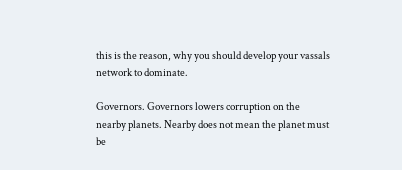this is the reason, why you should develop your vassals network to dominate.

Governors. Governors lowers corruption on the nearby planets. Nearby does not mean the planet must be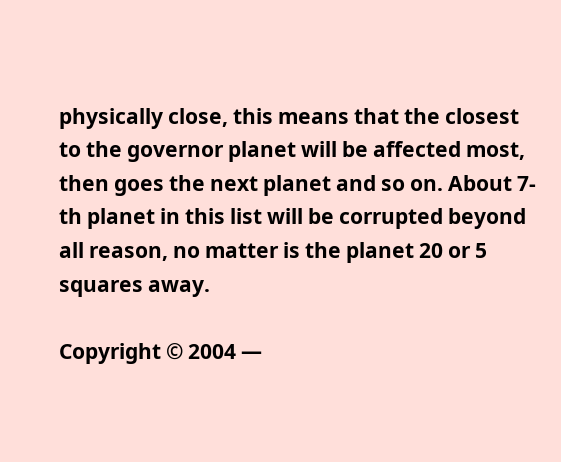physically close, this means that the closest to the governor planet will be affected most, then goes the next planet and so on. About 7-th planet in this list will be corrupted beyond all reason, no matter is the planet 20 or 5 squares away.

Copyright © 2004 —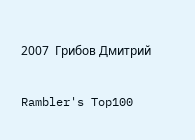2007  Грибов Дмитрий

Rambler's Top100